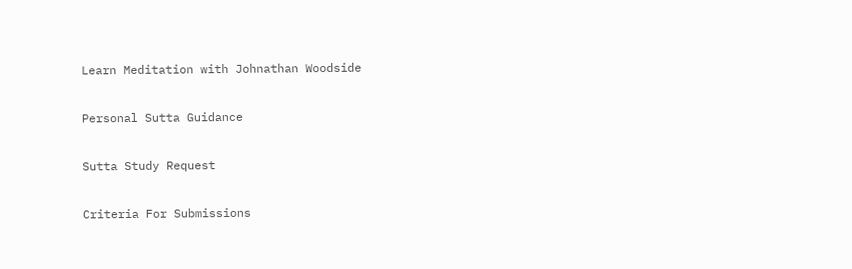Learn Meditation with Johnathan Woodside

Personal Sutta Guidance

Sutta Study Request

Criteria For Submissions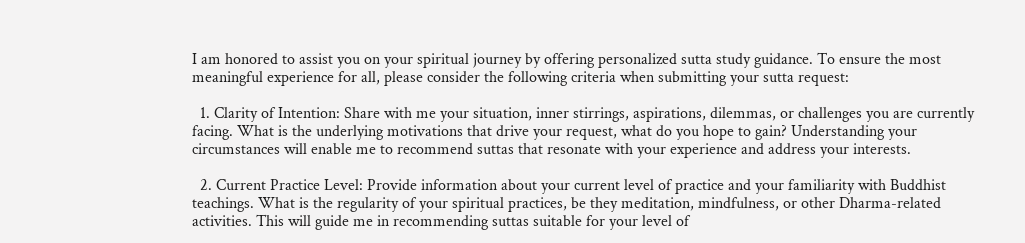I am honored to assist you on your spiritual journey by offering personalized sutta study guidance. To ensure the most meaningful experience for all, please consider the following criteria when submitting your sutta request:

  1. Clarity of Intention: Share with me your situation, inner stirrings, aspirations, dilemmas, or challenges you are currently facing. What is the underlying motivations that drive your request, what do you hope to gain? Understanding your circumstances will enable me to recommend suttas that resonate with your experience and address your interests.

  2. Current Practice Level: Provide information about your current level of practice and your familiarity with Buddhist teachings. What is the regularity of your spiritual practices, be they meditation, mindfulness, or other Dharma-related activities. This will guide me in recommending suttas suitable for your level of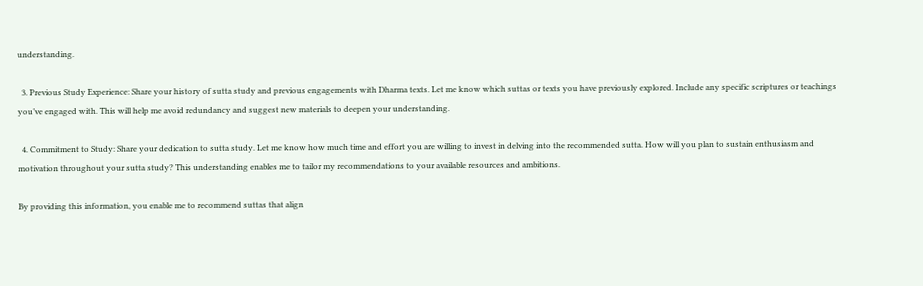understanding.

  3. Previous Study Experience: Share your history of sutta study and previous engagements with Dharma texts. Let me know which suttas or texts you have previously explored. Include any specific scriptures or teachings you’ve engaged with. This will help me avoid redundancy and suggest new materials to deepen your understanding.

  4. Commitment to Study: Share your dedication to sutta study. Let me know how much time and effort you are willing to invest in delving into the recommended sutta. How will you plan to sustain enthusiasm and motivation throughout your sutta study? This understanding enables me to tailor my recommendations to your available resources and ambitions.

By providing this information, you enable me to recommend suttas that align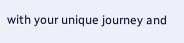with your unique journey and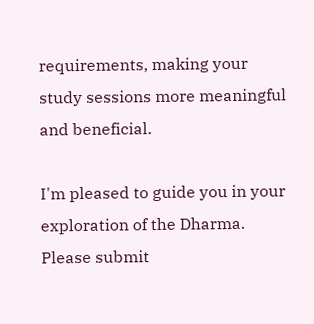requirements, making your study sessions more meaningful and beneficial.

I'm pleased to guide you in your exploration of the Dharma. Please submit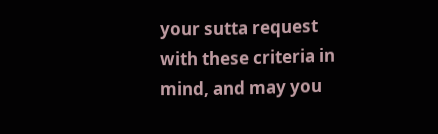your sutta request with these criteria in mind, and may you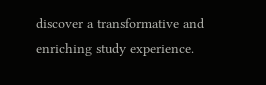discover a transformative and enriching study experience.